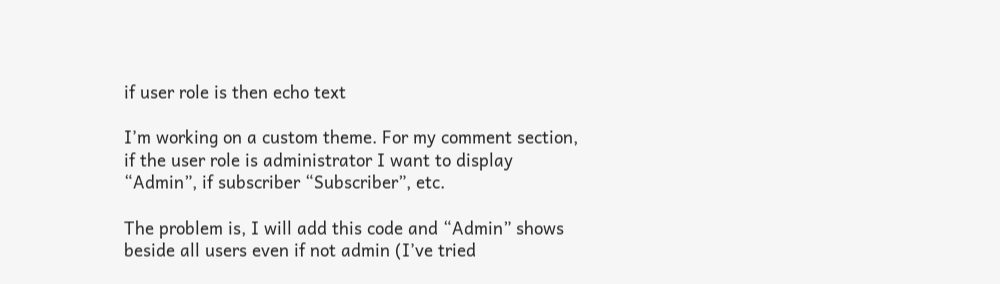if user role is then echo text

I’m working on a custom theme. For my comment section, if the user role is administrator I want to display “Admin”, if subscriber “Subscriber”, etc.

The problem is, I will add this code and “Admin” shows beside all users even if not admin (I’ve tried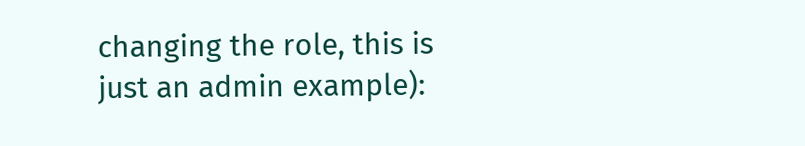changing the role, this is just an admin example):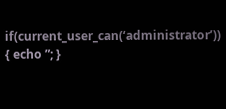if(current_user_can(‘administrator’)) { echo ”; }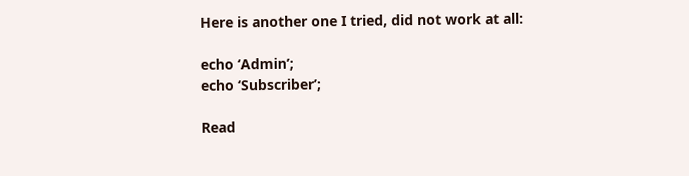Here is another one I tried, did not work at all:

echo ‘Admin’;
echo ‘Subscriber’;

Read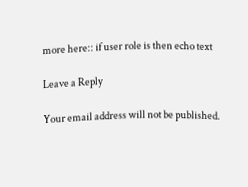more here:: if user role is then echo text

Leave a Reply

Your email address will not be published.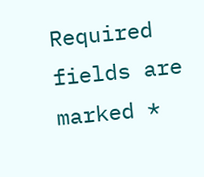Required fields are marked *